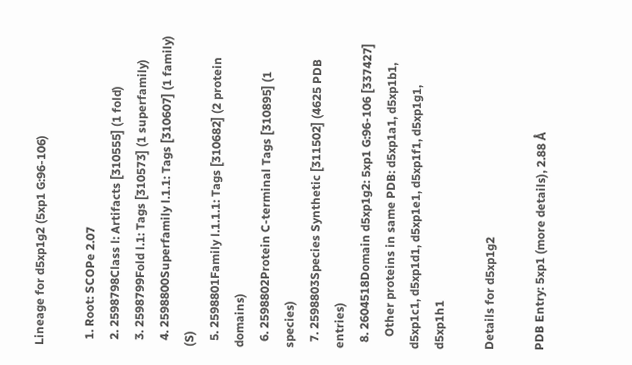Lineage for d5xp1g2 (5xp1 G:96-106)

  1. Root: SCOPe 2.07
  2. 2598798Class l: Artifacts [310555] (1 fold)
  3. 2598799Fold l.1: Tags [310573] (1 superfamily)
  4. 2598800Superfamily l.1.1: Tags [310607] (1 family) (S)
  5. 2598801Family l.1.1.1: Tags [310682] (2 protein domains)
  6. 2598802Protein C-terminal Tags [310895] (1 species)
  7. 2598803Species Synthetic [311502] (4625 PDB entries)
  8. 2604518Domain d5xp1g2: 5xp1 G:96-106 [337427]
    Other proteins in same PDB: d5xp1a1, d5xp1b1, d5xp1c1, d5xp1d1, d5xp1e1, d5xp1f1, d5xp1g1, d5xp1h1

Details for d5xp1g2

PDB Entry: 5xp1 (more details), 2.88 Å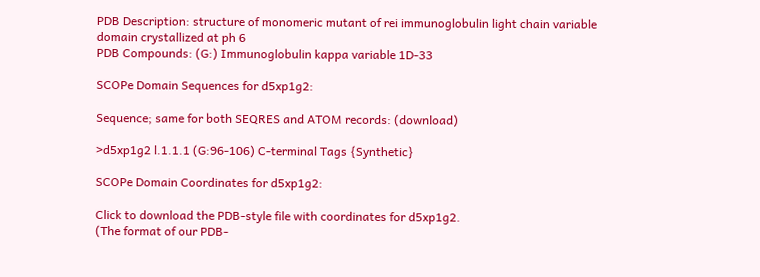PDB Description: structure of monomeric mutant of rei immunoglobulin light chain variable domain crystallized at ph 6
PDB Compounds: (G:) Immunoglobulin kappa variable 1D-33

SCOPe Domain Sequences for d5xp1g2:

Sequence; same for both SEQRES and ATOM records: (download)

>d5xp1g2 l.1.1.1 (G:96-106) C-terminal Tags {Synthetic}

SCOPe Domain Coordinates for d5xp1g2:

Click to download the PDB-style file with coordinates for d5xp1g2.
(The format of our PDB-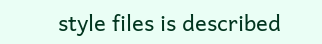style files is described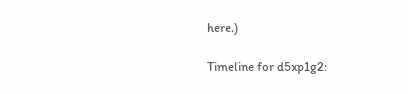here.)

Timeline for d5xp1g2: